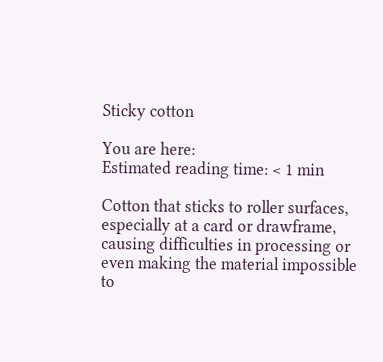Sticky cotton

You are here:
Estimated reading time: < 1 min

Cotton that sticks to roller surfaces, especially at a card or drawframe, causing difficulties in processing or even making the material impossible to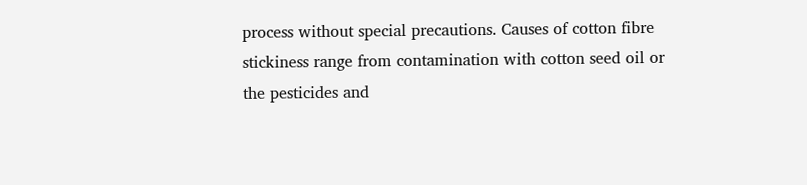process without special precautions. Causes of cotton fibre stickiness range from contamination with cotton seed oil or the pesticides and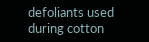defoliants used during cotton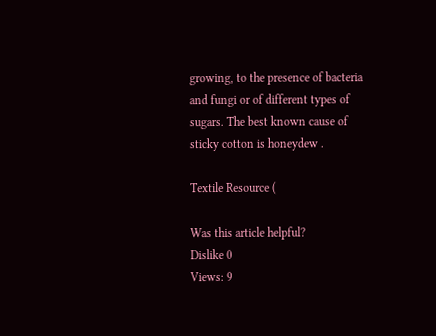growing, to the presence of bacteria and fungi or of different types of sugars. The best known cause of sticky cotton is honeydew .

Textile Resource (

Was this article helpful?
Dislike 0
Views: 9